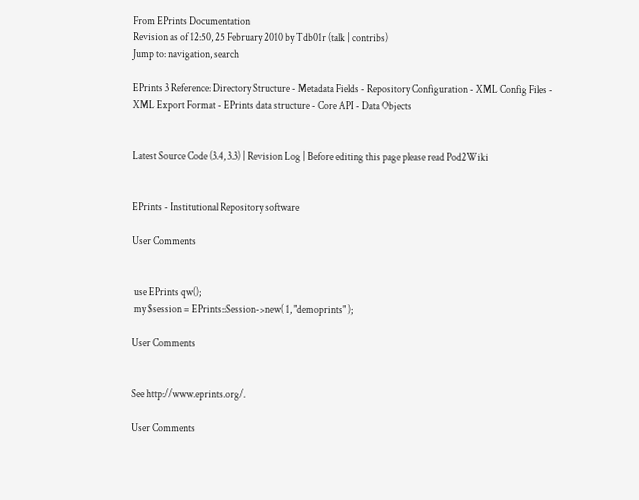From EPrints Documentation
Revision as of 12:50, 25 February 2010 by Tdb01r (talk | contribs)
Jump to: navigation, search

EPrints 3 Reference: Directory Structure - Metadata Fields - Repository Configuration - XML Config Files - XML Export Format - EPrints data structure - Core API - Data Objects


Latest Source Code (3.4, 3.3) | Revision Log | Before editing this page please read Pod2Wiki


EPrints - Institutional Repository software

User Comments


 use EPrints qw();
 my $session = EPrints::Session->new( 1, "demoprints" );

User Comments


See http://www.eprints.org/.

User Comments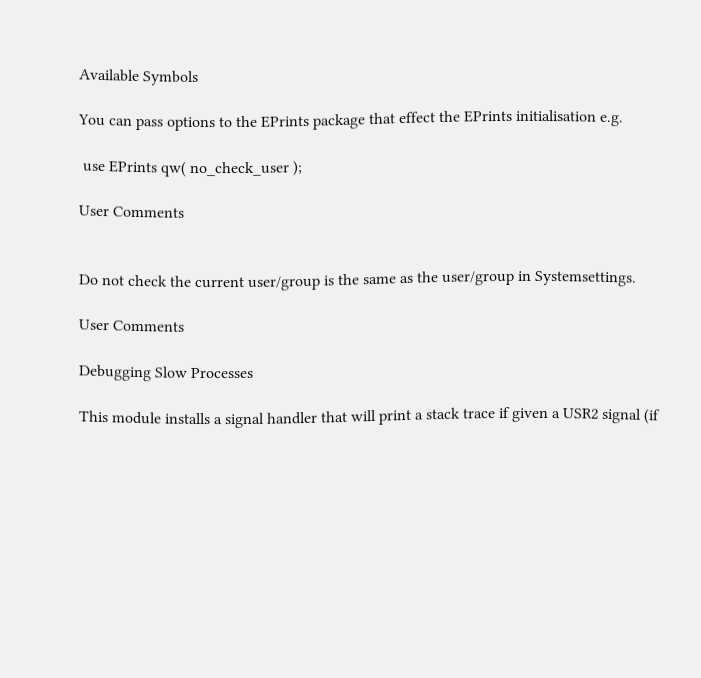Available Symbols

You can pass options to the EPrints package that effect the EPrints initialisation e.g.

 use EPrints qw( no_check_user );

User Comments


Do not check the current user/group is the same as the user/group in Systemsettings.

User Comments

Debugging Slow Processes

This module installs a signal handler that will print a stack trace if given a USR2 signal (if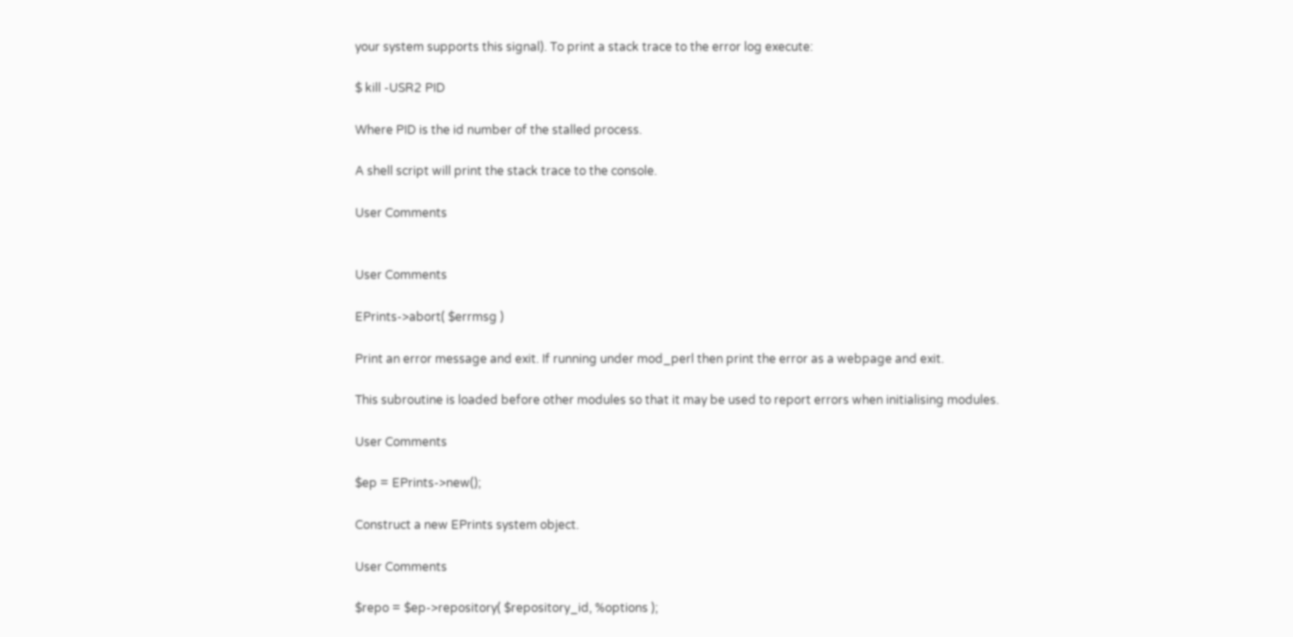your system supports this signal). To print a stack trace to the error log execute:

$ kill -USR2 PID

Where PID is the id number of the stalled process.

A shell script will print the stack trace to the console.

User Comments


User Comments

EPrints->abort( $errmsg )

Print an error message and exit. If running under mod_perl then print the error as a webpage and exit.

This subroutine is loaded before other modules so that it may be used to report errors when initialising modules.

User Comments

$ep = EPrints->new();

Construct a new EPrints system object.

User Comments

$repo = $ep->repository( $repository_id, %options );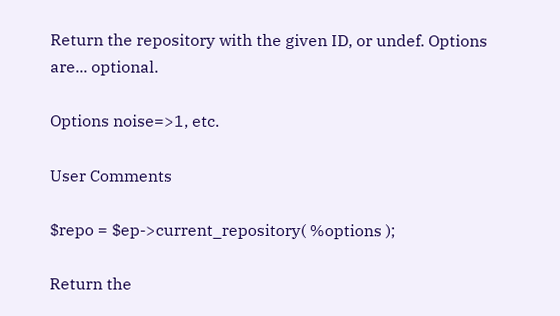Return the repository with the given ID, or undef. Options are... optional.

Options noise=>1, etc.

User Comments

$repo = $ep->current_repository( %options );

Return the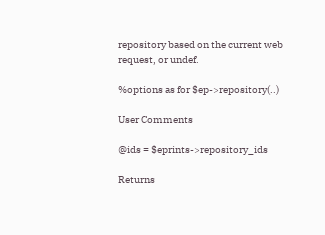repository based on the current web request, or undef.

%options as for $ep->repository(..)

User Comments

@ids = $eprints->repository_ids

Returns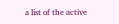a list of the active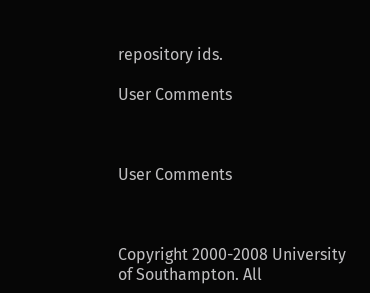repository ids.

User Comments



User Comments



Copyright 2000-2008 University of Southampton. All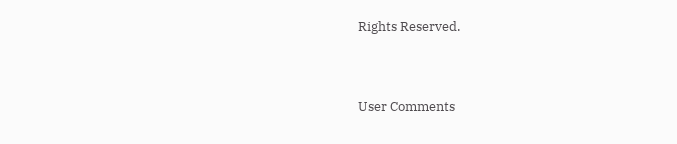Rights Reserved.


User Comments